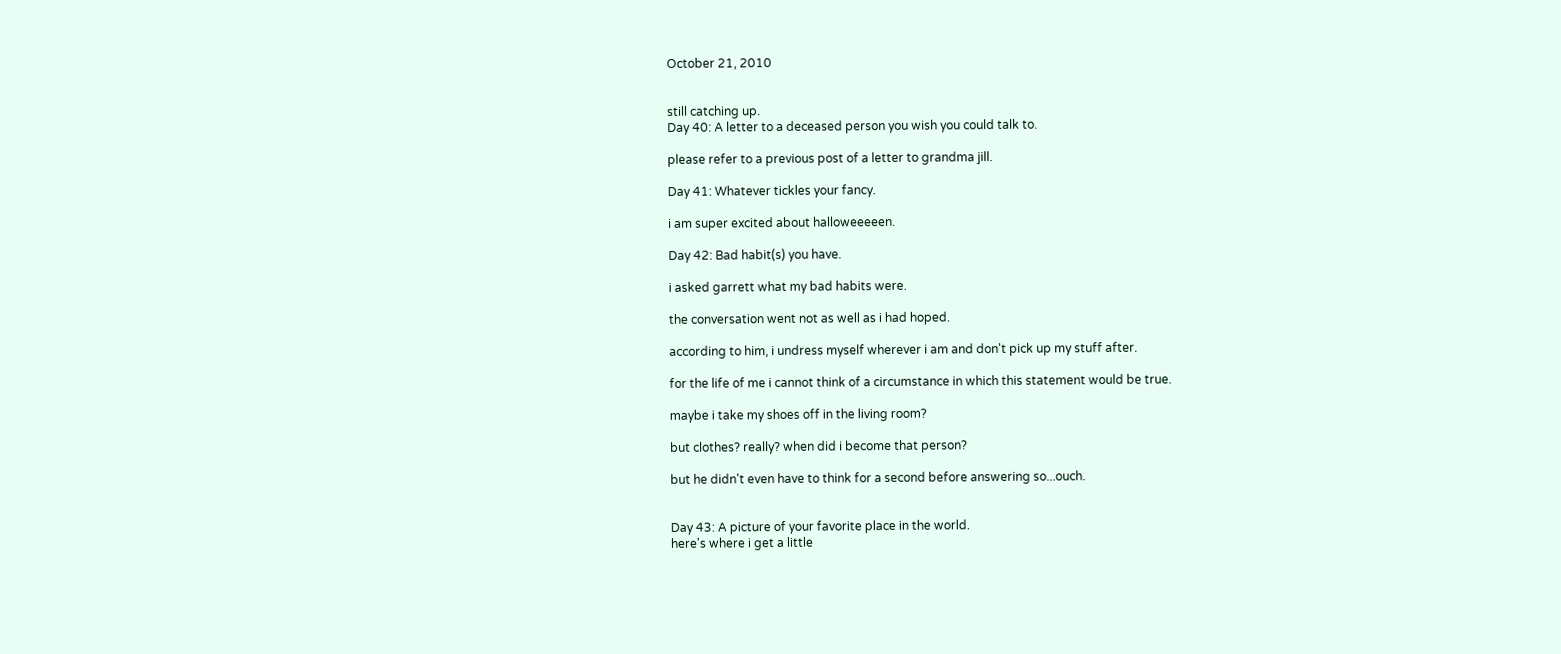October 21, 2010


still catching up.
Day 40: A letter to a deceased person you wish you could talk to.

please refer to a previous post of a letter to grandma jill.

Day 41: Whatever tickles your fancy.

i am super excited about halloweeeeen.

Day 42: Bad habit(s) you have.

i asked garrett what my bad habits were.

the conversation went not as well as i had hoped.

according to him, i undress myself wherever i am and don't pick up my stuff after.

for the life of me i cannot think of a circumstance in which this statement would be true.

maybe i take my shoes off in the living room?

but clothes? really? when did i become that person?

but he didn't even have to think for a second before answering so...ouch.


Day 43: A picture of your favorite place in the world.
here's where i get a little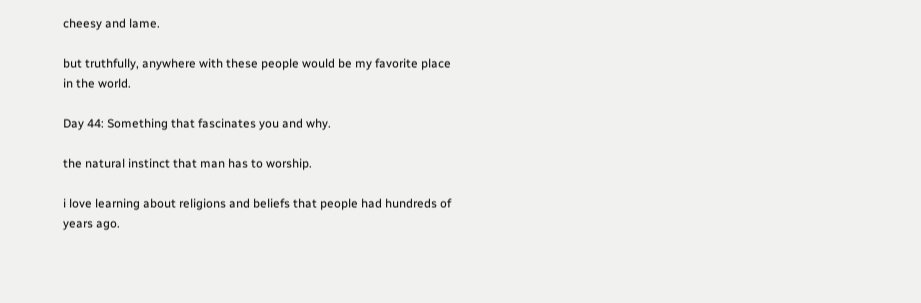cheesy and lame.

but truthfully, anywhere with these people would be my favorite place in the world.

Day 44: Something that fascinates you and why.

the natural instinct that man has to worship.

i love learning about religions and beliefs that people had hundreds of years ago.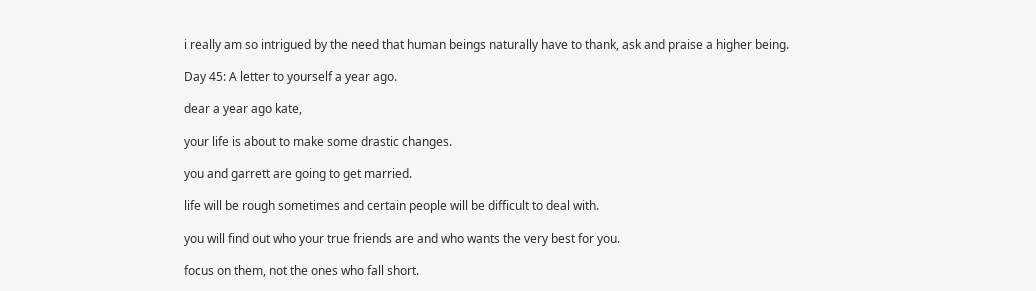i really am so intrigued by the need that human beings naturally have to thank, ask and praise a higher being.

Day 45: A letter to yourself a year ago.

dear a year ago kate,

your life is about to make some drastic changes.

you and garrett are going to get married.

life will be rough sometimes and certain people will be difficult to deal with.

you will find out who your true friends are and who wants the very best for you.

focus on them, not the ones who fall short.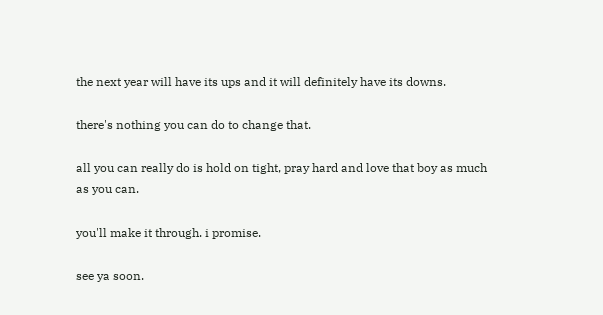the next year will have its ups and it will definitely have its downs.

there's nothing you can do to change that.

all you can really do is hold on tight, pray hard and love that boy as much as you can.

you'll make it through. i promise.

see ya soon.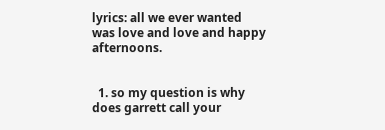lyrics: all we ever wanted was love and love and happy afternoons.


  1. so my question is why does garrett call your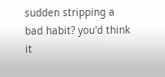sudden stripping a bad habit? you'd think it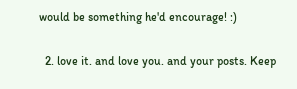would be something he'd encourage! :)

  2. love it. and love you. and your posts. Keep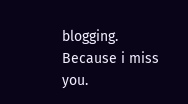blogging. Because i miss you.